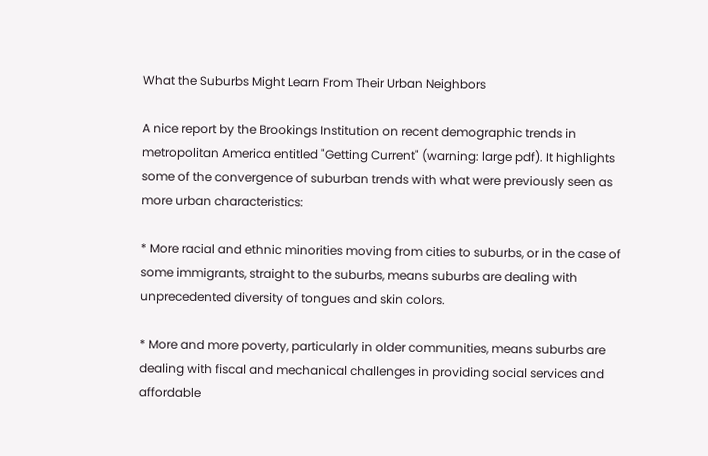What the Suburbs Might Learn From Their Urban Neighbors

A nice report by the Brookings Institution on recent demographic trends in metropolitan America entitled "Getting Current" (warning: large pdf). It highlights some of the convergence of suburban trends with what were previously seen as more urban characteristics:

* More racial and ethnic minorities moving from cities to suburbs, or in the case of some immigrants, straight to the suburbs, means suburbs are dealing with unprecedented diversity of tongues and skin colors.

* More and more poverty, particularly in older communities, means suburbs are dealing with fiscal and mechanical challenges in providing social services and affordable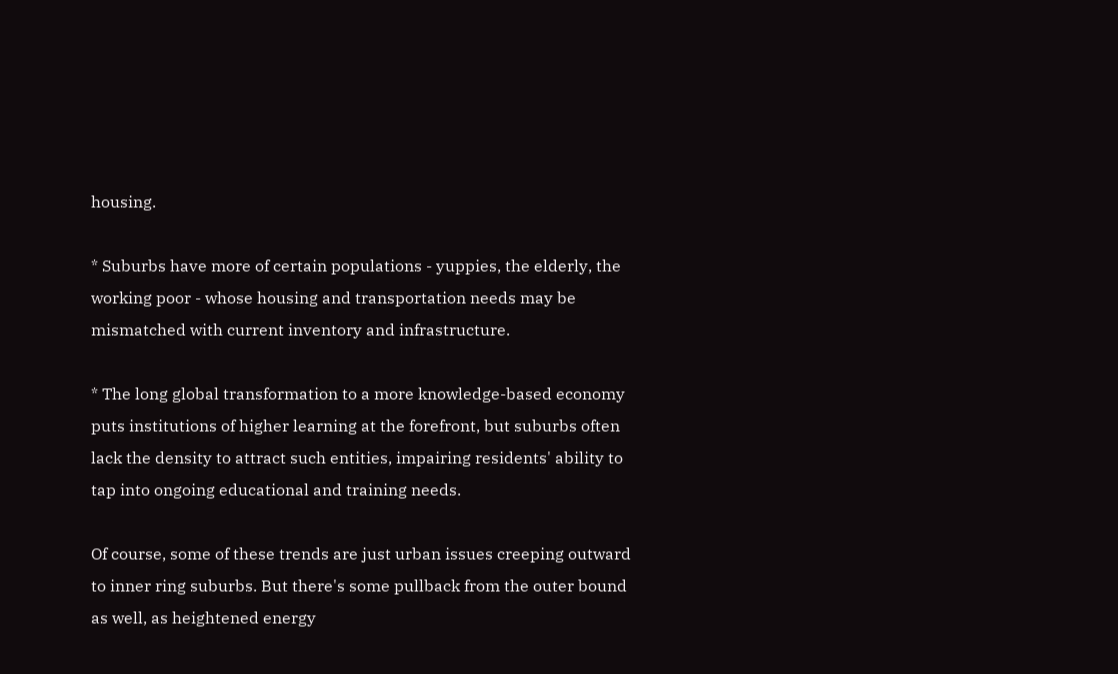housing.

* Suburbs have more of certain populations - yuppies, the elderly, the working poor - whose housing and transportation needs may be mismatched with current inventory and infrastructure.

* The long global transformation to a more knowledge-based economy puts institutions of higher learning at the forefront, but suburbs often lack the density to attract such entities, impairing residents' ability to tap into ongoing educational and training needs.

Of course, some of these trends are just urban issues creeping outward to inner ring suburbs. But there's some pullback from the outer bound as well, as heightened energy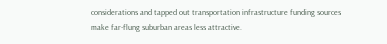considerations and tapped out transportation infrastructure funding sources make far-flung suburban areas less attractive.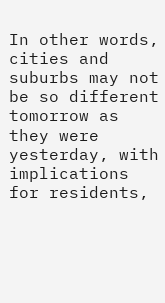In other words, cities and suburbs may not be so different tomorrow as they were yesterday, with implications for residents,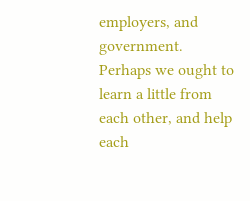employers, and government. Perhaps we ought to learn a little from each other, and help each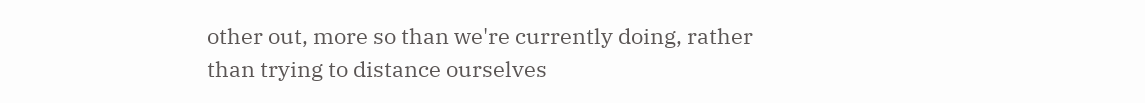other out, more so than we're currently doing, rather than trying to distance ourselves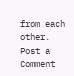from each other.
Post a Comment